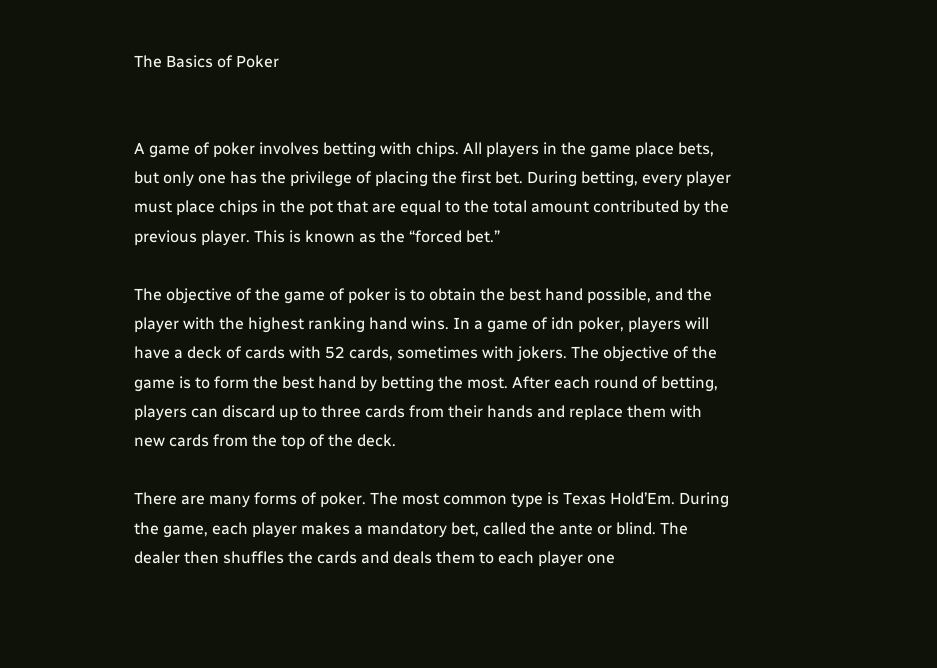The Basics of Poker


A game of poker involves betting with chips. All players in the game place bets, but only one has the privilege of placing the first bet. During betting, every player must place chips in the pot that are equal to the total amount contributed by the previous player. This is known as the “forced bet.”

The objective of the game of poker is to obtain the best hand possible, and the player with the highest ranking hand wins. In a game of idn poker, players will have a deck of cards with 52 cards, sometimes with jokers. The objective of the game is to form the best hand by betting the most. After each round of betting, players can discard up to three cards from their hands and replace them with new cards from the top of the deck.

There are many forms of poker. The most common type is Texas Hold’Em. During the game, each player makes a mandatory bet, called the ante or blind. The dealer then shuffles the cards and deals them to each player one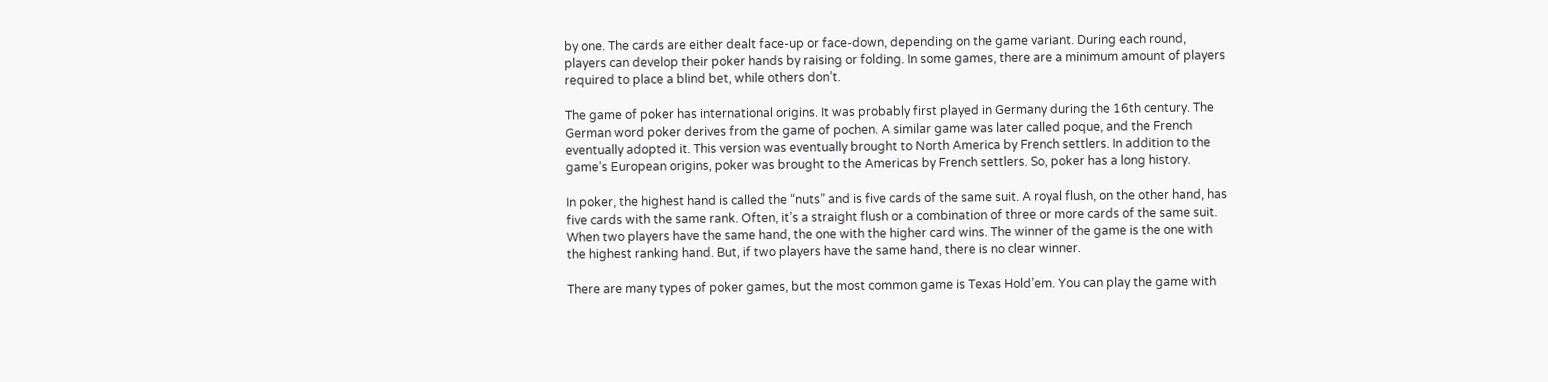by one. The cards are either dealt face-up or face-down, depending on the game variant. During each round, players can develop their poker hands by raising or folding. In some games, there are a minimum amount of players required to place a blind bet, while others don’t.

The game of poker has international origins. It was probably first played in Germany during the 16th century. The German word poker derives from the game of pochen. A similar game was later called poque, and the French eventually adopted it. This version was eventually brought to North America by French settlers. In addition to the game’s European origins, poker was brought to the Americas by French settlers. So, poker has a long history.

In poker, the highest hand is called the “nuts” and is five cards of the same suit. A royal flush, on the other hand, has five cards with the same rank. Often, it’s a straight flush or a combination of three or more cards of the same suit. When two players have the same hand, the one with the higher card wins. The winner of the game is the one with the highest ranking hand. But, if two players have the same hand, there is no clear winner.

There are many types of poker games, but the most common game is Texas Hold’em. You can play the game with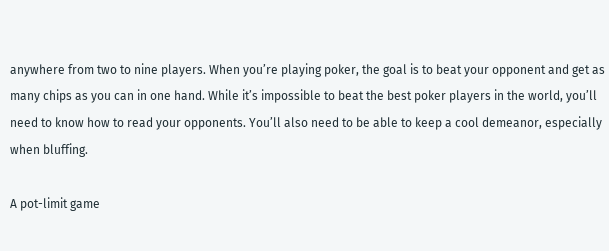anywhere from two to nine players. When you’re playing poker, the goal is to beat your opponent and get as many chips as you can in one hand. While it’s impossible to beat the best poker players in the world, you’ll need to know how to read your opponents. You’ll also need to be able to keep a cool demeanor, especially when bluffing.

A pot-limit game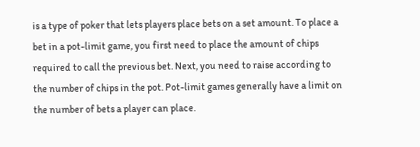is a type of poker that lets players place bets on a set amount. To place a bet in a pot-limit game, you first need to place the amount of chips required to call the previous bet. Next, you need to raise according to the number of chips in the pot. Pot-limit games generally have a limit on the number of bets a player can place.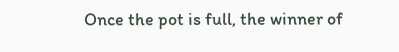Once the pot is full, the winner of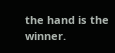the hand is the winner.